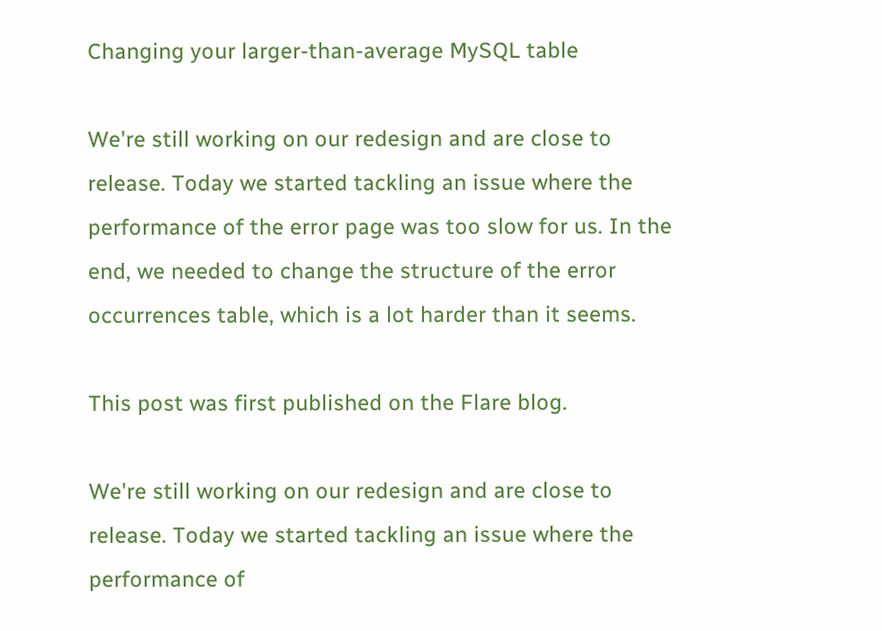Changing your larger-than-average MySQL table

We're still working on our redesign and are close to release. Today we started tackling an issue where the performance of the error page was too slow for us. In the end, we needed to change the structure of the error occurrences table, which is a lot harder than it seems.

This post was first published on the Flare blog.

We're still working on our redesign and are close to release. Today we started tackling an issue where the performance of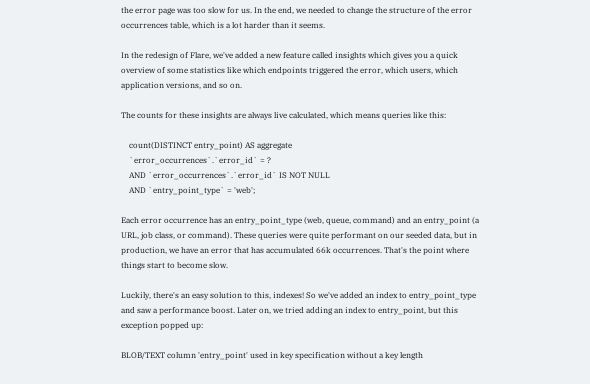the error page was too slow for us. In the end, we needed to change the structure of the error occurrences table, which is a lot harder than it seems.

In the redesign of Flare, we've added a new feature called insights which gives you a quick overview of some statistics like which endpoints triggered the error, which users, which application versions, and so on.

The counts for these insights are always live calculated, which means queries like this:

    count(DISTINCT entry_point) AS aggregate
    `error_occurrences`.`error_id` = ?
    AND `error_occurrences`.`error_id` IS NOT NULL
    AND `entry_point_type` = 'web';

Each error occurrence has an entry_point_type (web, queue, command) and an entry_point (a URL, job class, or command). These queries were quite performant on our seeded data, but in production, we have an error that has accumulated 66k occurrences. That's the point where things start to become slow.

Luckily, there's an easy solution to this, indexes! So we've added an index to entry_point_type and saw a performance boost. Later on, we tried adding an index to entry_point, but this exception popped up:

BLOB/TEXT column 'entry_point' used in key specification without a key length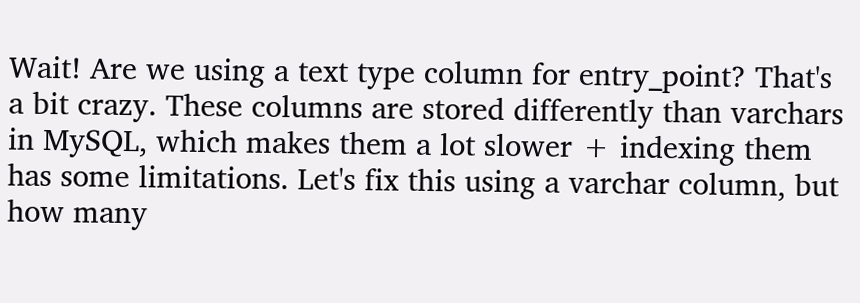Wait! Are we using a text type column for entry_point? That's a bit crazy. These columns are stored differently than varchars in MySQL, which makes them a lot slower + indexing them has some limitations. Let's fix this using a varchar column, but how many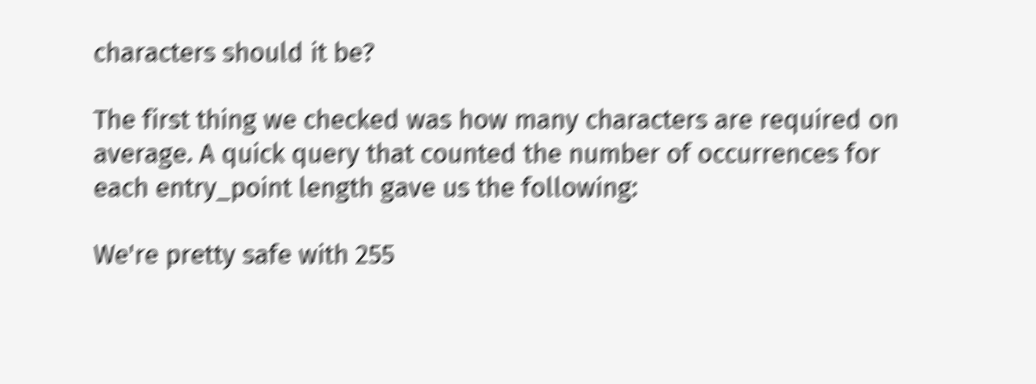characters should it be?

The first thing we checked was how many characters are required on average. A quick query that counted the number of occurrences for each entry_point length gave us the following:

We're pretty safe with 255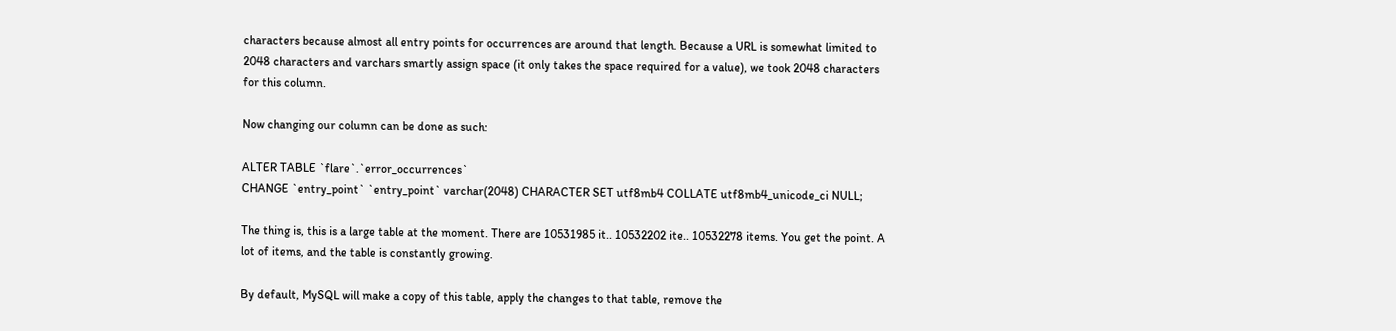characters because almost all entry points for occurrences are around that length. Because a URL is somewhat limited to 2048 characters and varchars smartly assign space (it only takes the space required for a value), we took 2048 characters for this column.

Now changing our column can be done as such:

ALTER TABLE `flare`.`error_occurrences`
CHANGE `entry_point` `entry_point` varchar(2048) CHARACTER SET utf8mb4 COLLATE utf8mb4_unicode_ci NULL;

The thing is, this is a large table at the moment. There are 10531985 it.. 10532202 ite.. 10532278 items. You get the point. A lot of items, and the table is constantly growing.

By default, MySQL will make a copy of this table, apply the changes to that table, remove the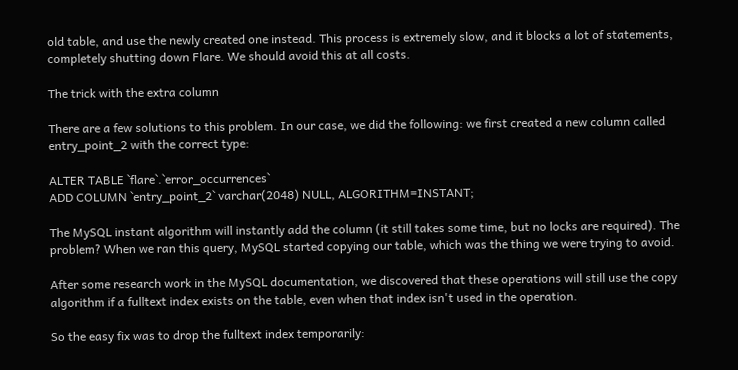old table, and use the newly created one instead. This process is extremely slow, and it blocks a lot of statements, completely shutting down Flare. We should avoid this at all costs.

The trick with the extra column

There are a few solutions to this problem. In our case, we did the following: we first created a new column called entry_point_2 with the correct type:

ALTER TABLE `flare`.`error_occurrences`
ADD COLUMN `entry_point_2` varchar(2048) NULL, ALGORITHM=INSTANT;

The MySQL instant algorithm will instantly add the column (it still takes some time, but no locks are required). The problem? When we ran this query, MySQL started copying our table, which was the thing we were trying to avoid.

After some research work in the MySQL documentation, we discovered that these operations will still use the copy algorithm if a fulltext index exists on the table, even when that index isn't used in the operation.

So the easy fix was to drop the fulltext index temporarily: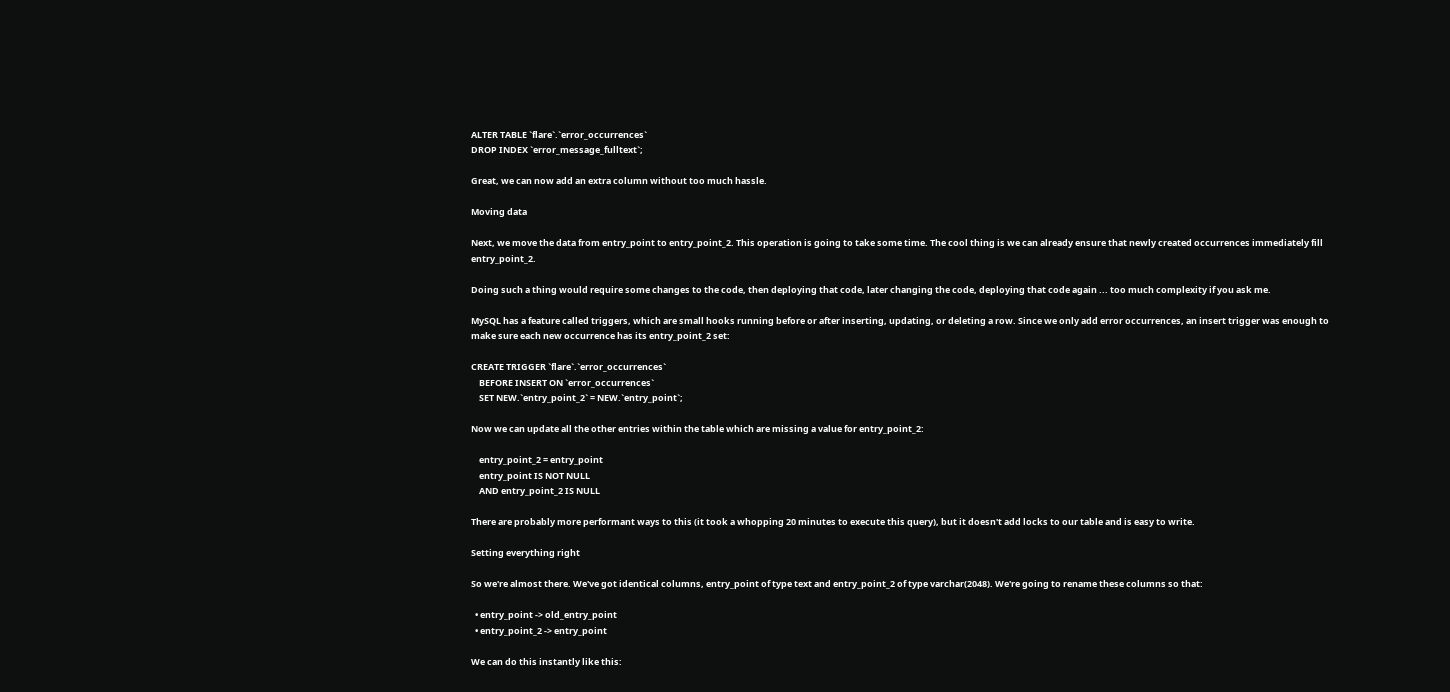ALTER TABLE `flare`.`error_occurrences`
DROP INDEX `error_message_fulltext`;

Great, we can now add an extra column without too much hassle.

Moving data

Next, we move the data from entry_point to entry_point_2. This operation is going to take some time. The cool thing is we can already ensure that newly created occurrences immediately fill entry_point_2.

Doing such a thing would require some changes to the code, then deploying that code, later changing the code, deploying that code again ... too much complexity if you ask me.

MySQL has a feature called triggers, which are small hooks running before or after inserting, updating, or deleting a row. Since we only add error occurrences, an insert trigger was enough to make sure each new occurrence has its entry_point_2 set:

CREATE TRIGGER `flare`.`error_occurrences`
    BEFORE INSERT ON `error_occurrences`
    SET NEW.`entry_point_2` = NEW.`entry_point`;

Now we can update all the other entries within the table which are missing a value for entry_point_2:

    entry_point_2 = entry_point
    entry_point IS NOT NULL
    AND entry_point_2 IS NULL

There are probably more performant ways to this (it took a whopping 20 minutes to execute this query), but it doesn't add locks to our table and is easy to write.

Setting everything right

So we're almost there. We've got identical columns, entry_point of type text and entry_point_2 of type varchar(2048). We're going to rename these columns so that:

  • entry_point -> old_entry_point
  • entry_point_2 -> entry_point

We can do this instantly like this: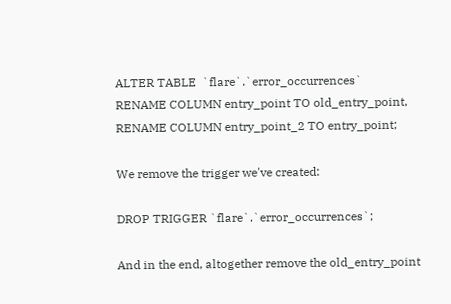ALTER TABLE  `flare`.`error_occurrences`
RENAME COLUMN entry_point TO old_entry_point,
RENAME COLUMN entry_point_2 TO entry_point;

We remove the trigger we've created:

DROP TRIGGER `flare`.`error_occurrences`;

And in the end, altogether remove the old_entry_point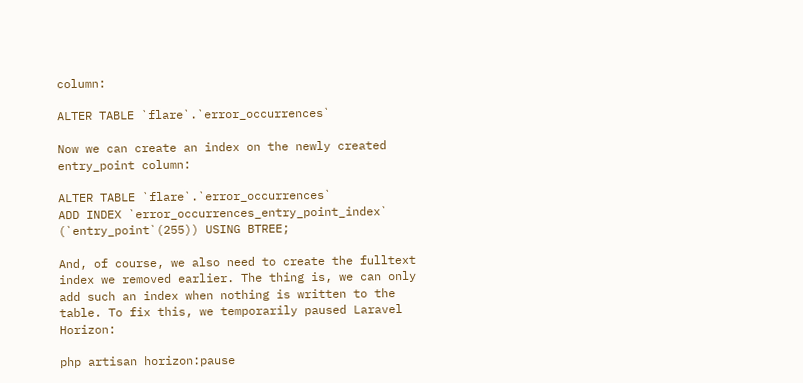column:

ALTER TABLE `flare`.`error_occurrences`

Now we can create an index on the newly created entry_point column:

ALTER TABLE `flare`.`error_occurrences`
ADD INDEX `error_occurrences_entry_point_index` (`entry_point`(255)) USING BTREE;

And, of course, we also need to create the fulltext index we removed earlier. The thing is, we can only add such an index when nothing is written to the table. To fix this, we temporarily paused Laravel Horizon:

php artisan horizon:pause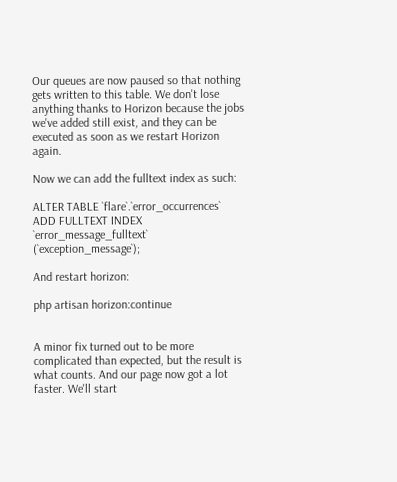Our queues are now paused so that nothing gets written to this table. We don't lose anything thanks to Horizon because the jobs we've added still exist, and they can be executed as soon as we restart Horizon again.

Now we can add the fulltext index as such:

ALTER TABLE `flare`.`error_occurrences`
ADD FULLTEXT INDEX `error_message_fulltext` (`exception_message`);

And restart horizon:

php artisan horizon:continue


A minor fix turned out to be more complicated than expected, but the result is what counts. And our page now got a lot faster. We'll start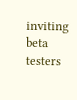inviting beta testers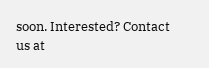soon. Interested? Contact us at